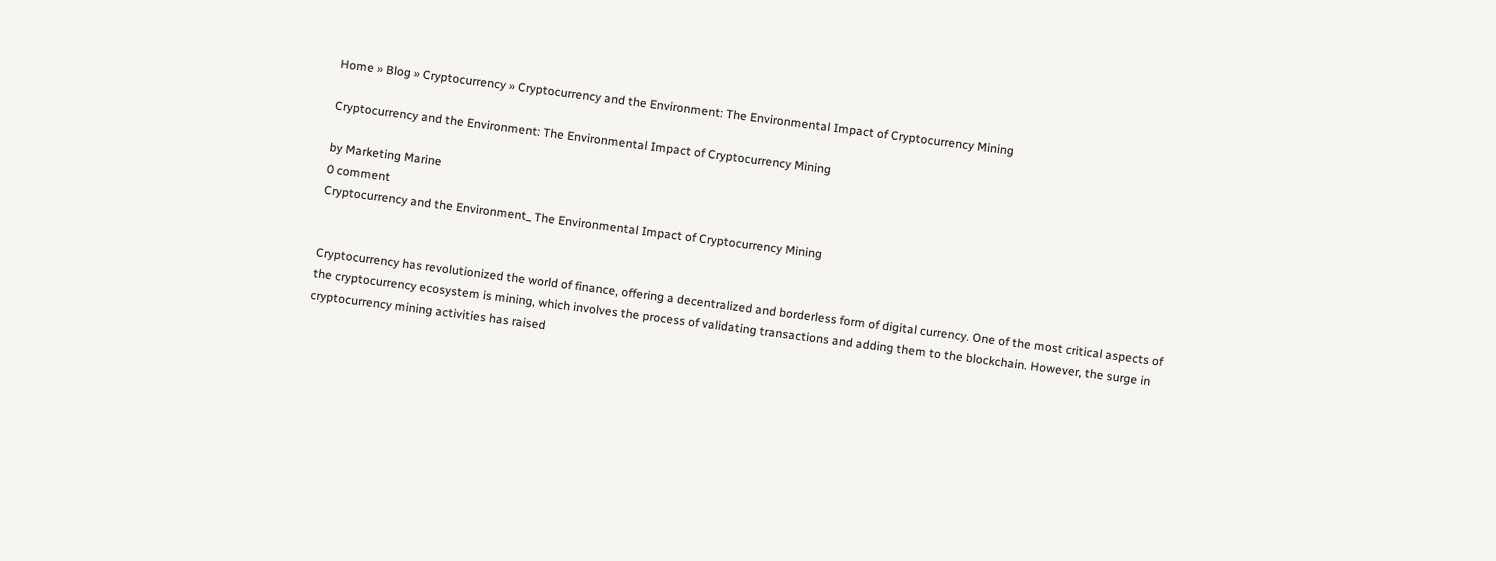Home » Blog » Cryptocurrency » Cryptocurrency and the Environment: The Environmental Impact of Cryptocurrency Mining

Cryptocurrency and the Environment: The Environmental Impact of Cryptocurrency Mining

by Marketing Marine
0 comment
Cryptocurrency and the Environment_ The Environmental Impact of Cryptocurrency Mining


Cryptocurrency has revolutionized the world of finance, offering a decentralized and borderless form of digital currency. One of the most critical aspects of the cryptocurrency ecosystem is mining, which involves the process of validating transactions and adding them to the blockchain. However, the surge in cryptocurrency mining activities has raised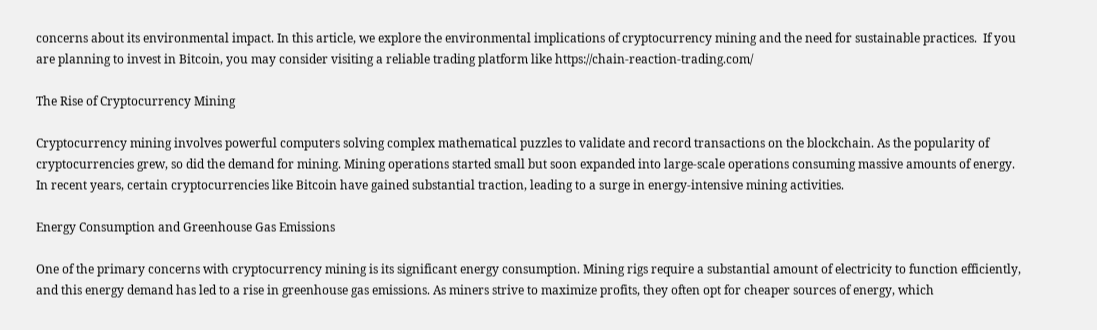concerns about its environmental impact. In this article, we explore the environmental implications of cryptocurrency mining and the need for sustainable practices.  If you are planning to invest in Bitcoin, you may consider visiting a reliable trading platform like https://chain-reaction-trading.com/

The Rise of Cryptocurrency Mining

Cryptocurrency mining involves powerful computers solving complex mathematical puzzles to validate and record transactions on the blockchain. As the popularity of cryptocurrencies grew, so did the demand for mining. Mining operations started small but soon expanded into large-scale operations consuming massive amounts of energy. In recent years, certain cryptocurrencies like Bitcoin have gained substantial traction, leading to a surge in energy-intensive mining activities.

Energy Consumption and Greenhouse Gas Emissions

One of the primary concerns with cryptocurrency mining is its significant energy consumption. Mining rigs require a substantial amount of electricity to function efficiently, and this energy demand has led to a rise in greenhouse gas emissions. As miners strive to maximize profits, they often opt for cheaper sources of energy, which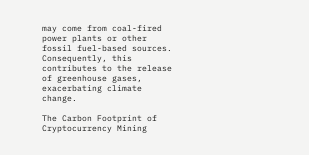may come from coal-fired power plants or other fossil fuel-based sources. Consequently, this contributes to the release of greenhouse gases, exacerbating climate change.

The Carbon Footprint of Cryptocurrency Mining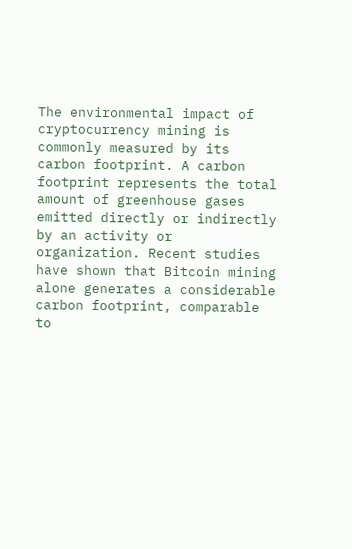The environmental impact of cryptocurrency mining is commonly measured by its carbon footprint. A carbon footprint represents the total amount of greenhouse gases emitted directly or indirectly by an activity or organization. Recent studies have shown that Bitcoin mining alone generates a considerable carbon footprint, comparable to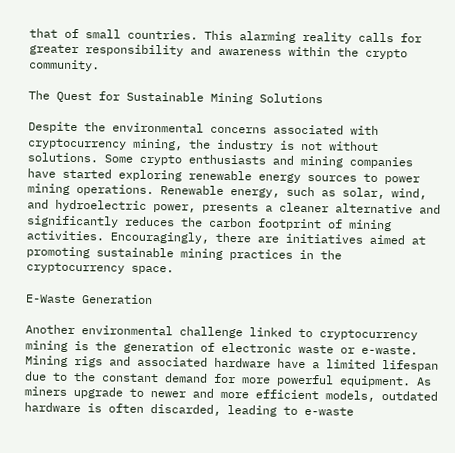that of small countries. This alarming reality calls for greater responsibility and awareness within the crypto community.

The Quest for Sustainable Mining Solutions

Despite the environmental concerns associated with cryptocurrency mining, the industry is not without solutions. Some crypto enthusiasts and mining companies have started exploring renewable energy sources to power mining operations. Renewable energy, such as solar, wind, and hydroelectric power, presents a cleaner alternative and significantly reduces the carbon footprint of mining activities. Encouragingly, there are initiatives aimed at promoting sustainable mining practices in the cryptocurrency space.

E-Waste Generation

Another environmental challenge linked to cryptocurrency mining is the generation of electronic waste or e-waste. Mining rigs and associated hardware have a limited lifespan due to the constant demand for more powerful equipment. As miners upgrade to newer and more efficient models, outdated hardware is often discarded, leading to e-waste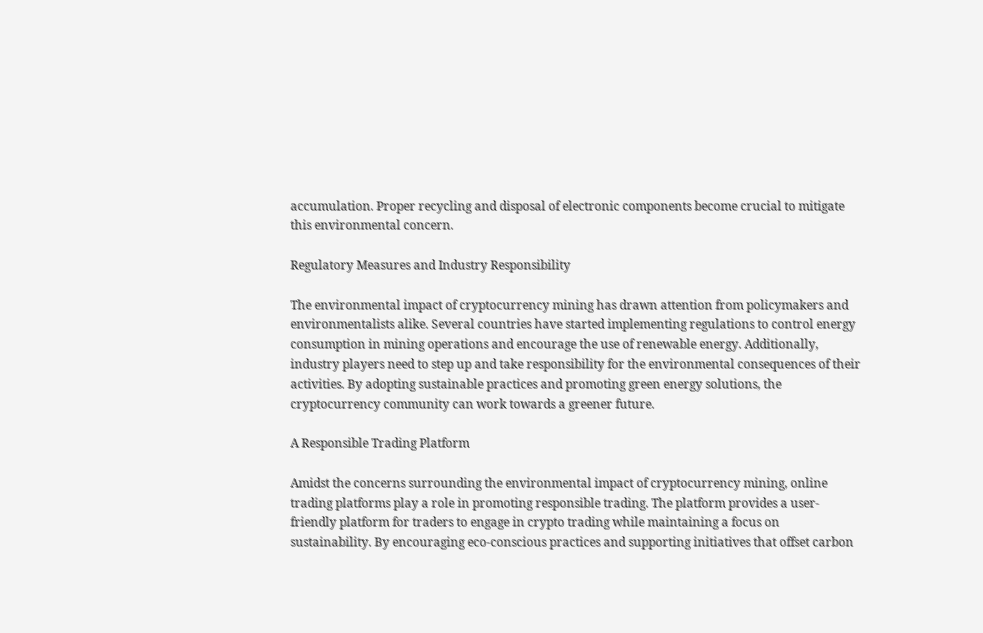accumulation. Proper recycling and disposal of electronic components become crucial to mitigate this environmental concern.

Regulatory Measures and Industry Responsibility

The environmental impact of cryptocurrency mining has drawn attention from policymakers and environmentalists alike. Several countries have started implementing regulations to control energy consumption in mining operations and encourage the use of renewable energy. Additionally, industry players need to step up and take responsibility for the environmental consequences of their activities. By adopting sustainable practices and promoting green energy solutions, the cryptocurrency community can work towards a greener future.

A Responsible Trading Platform

Amidst the concerns surrounding the environmental impact of cryptocurrency mining, online trading platforms play a role in promoting responsible trading. The platform provides a user-friendly platform for traders to engage in crypto trading while maintaining a focus on sustainability. By encouraging eco-conscious practices and supporting initiatives that offset carbon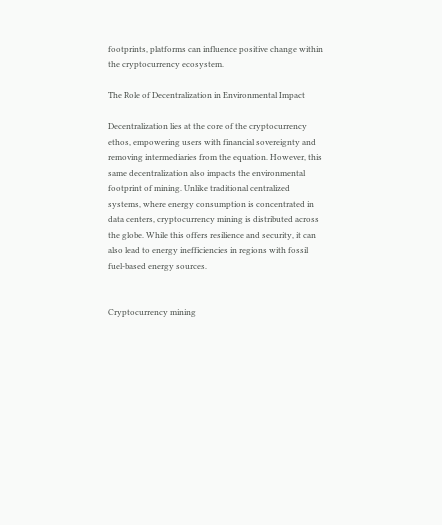footprints, platforms can influence positive change within the cryptocurrency ecosystem.

The Role of Decentralization in Environmental Impact

Decentralization lies at the core of the cryptocurrency ethos, empowering users with financial sovereignty and removing intermediaries from the equation. However, this same decentralization also impacts the environmental footprint of mining. Unlike traditional centralized systems, where energy consumption is concentrated in data centers, cryptocurrency mining is distributed across the globe. While this offers resilience and security, it can also lead to energy inefficiencies in regions with fossil fuel-based energy sources.


Cryptocurrency mining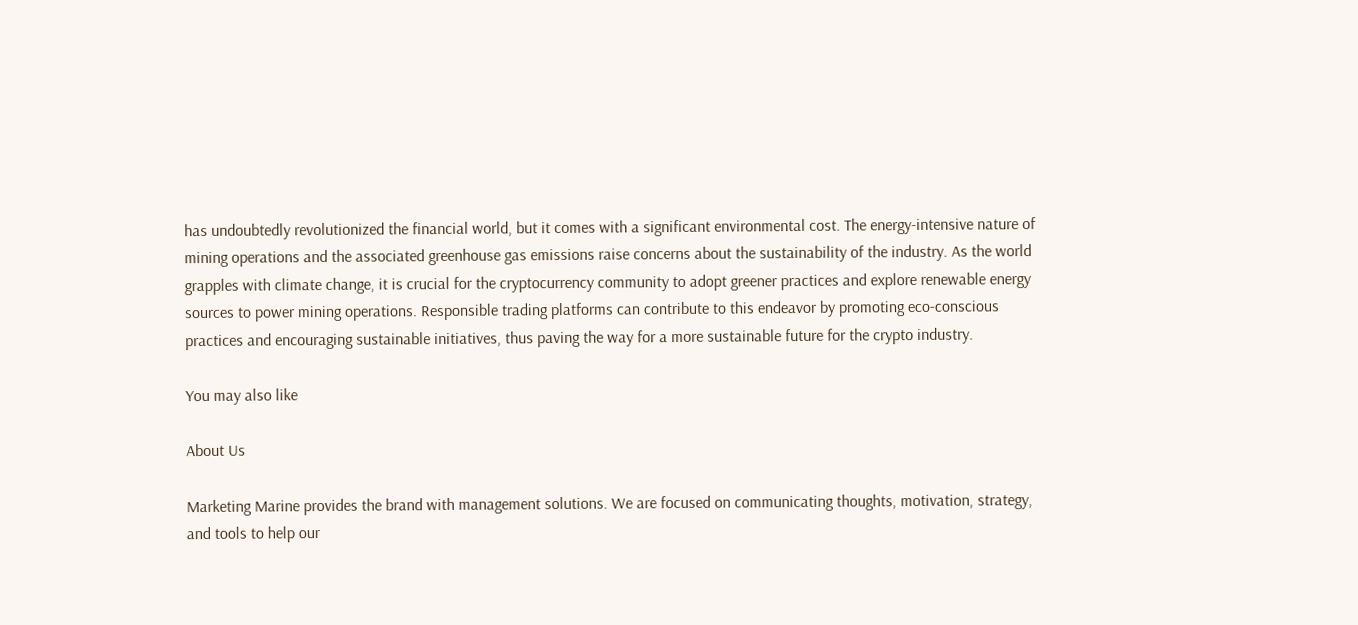has undoubtedly revolutionized the financial world, but it comes with a significant environmental cost. The energy-intensive nature of mining operations and the associated greenhouse gas emissions raise concerns about the sustainability of the industry. As the world grapples with climate change, it is crucial for the cryptocurrency community to adopt greener practices and explore renewable energy sources to power mining operations. Responsible trading platforms can contribute to this endeavor by promoting eco-conscious practices and encouraging sustainable initiatives, thus paving the way for a more sustainable future for the crypto industry.

You may also like

About Us

Marketing Marine provides the brand with management solutions. We are focused on communicating thoughts, motivation, strategy, and tools to help our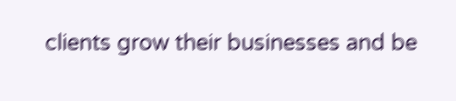clients grow their businesses and be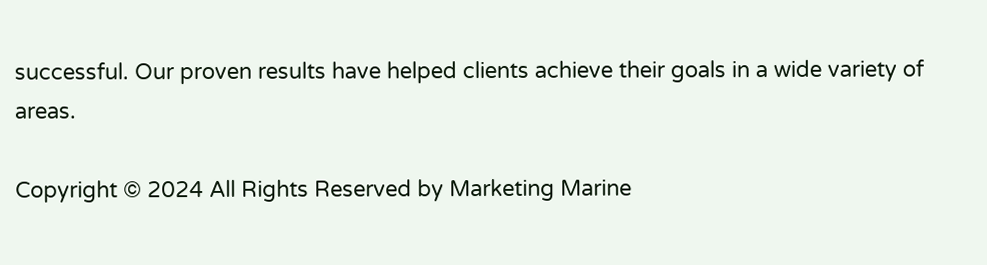successful. Our proven results have helped clients achieve their goals in a wide variety of areas.

Copyright © 2024 All Rights Reserved by Marketing Marine